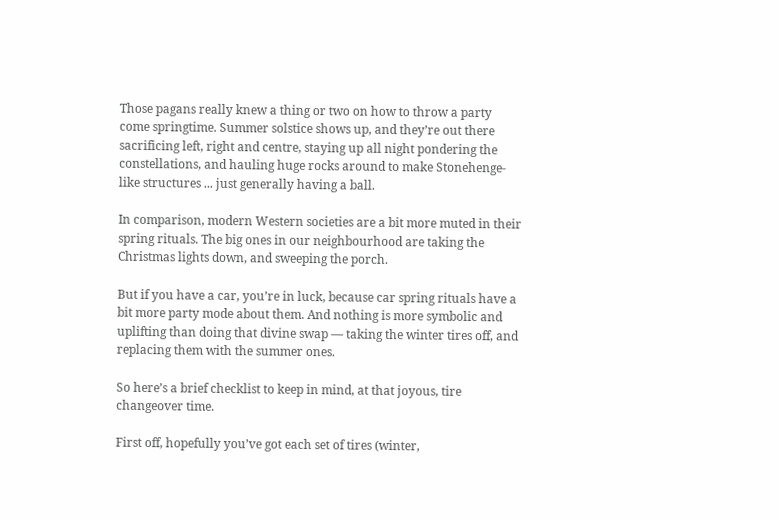Those pagans really knew a thing or two on how to throw a party come springtime. Summer solstice shows up, and they’re out there sacrificing left, right and centre, staying up all night pondering the constellations, and hauling huge rocks around to make Stonehenge-like structures ... just generally having a ball.

In comparison, modern Western societies are a bit more muted in their spring rituals. The big ones in our neighbourhood are taking the Christmas lights down, and sweeping the porch.

But if you have a car, you’re in luck, because car spring rituals have a bit more party mode about them. And nothing is more symbolic and uplifting than doing that divine swap — taking the winter tires off, and replacing them with the summer ones.

So here’s a brief checklist to keep in mind, at that joyous, tire changeover time.

First off, hopefully you’ve got each set of tires (winter,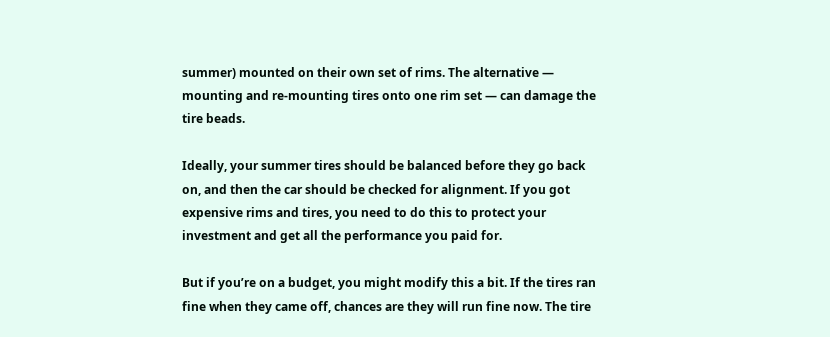summer) mounted on their own set of rims. The alternative — mounting and re-mounting tires onto one rim set — can damage the tire beads.

Ideally, your summer tires should be balanced before they go back on, and then the car should be checked for alignment. If you got expensive rims and tires, you need to do this to protect your investment and get all the performance you paid for.

But if you’re on a budget, you might modify this a bit. If the tires ran fine when they came off, chances are they will run fine now. The tire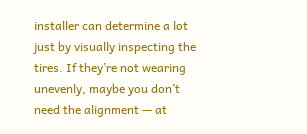installer can determine a lot just by visually inspecting the tires. If they’re not wearing unevenly, maybe you don’t need the alignment — at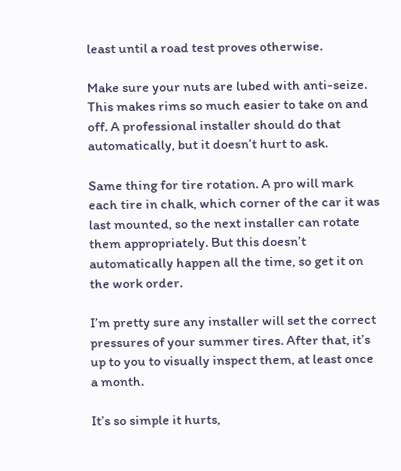least until a road test proves otherwise.

Make sure your nuts are lubed with anti-seize. This makes rims so much easier to take on and off. A professional installer should do that automatically, but it doesn’t hurt to ask.

Same thing for tire rotation. A pro will mark each tire in chalk, which corner of the car it was last mounted, so the next installer can rotate them appropriately. But this doesn’t automatically happen all the time, so get it on the work order.

I’m pretty sure any installer will set the correct pressures of your summer tires. After that, it’s up to you to visually inspect them, at least once a month.

It’s so simple it hurts,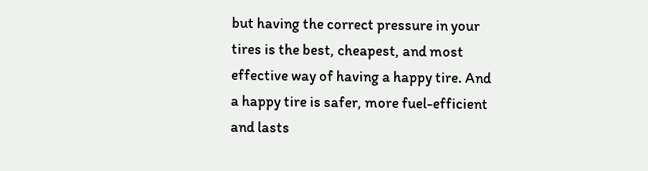but having the correct pressure in your tires is the best, cheapest, and most effective way of having a happy tire. And a happy tire is safer, more fuel-efficient and lasts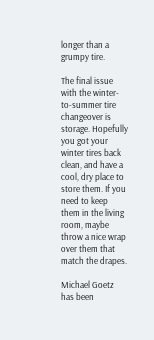longer than a grumpy tire.

The final issue with the winter-to-summer tire changeover is storage. Hopefully you got your winter tires back clean, and have a cool, dry place to store them. If you need to keep them in the living room, maybe throw a nice wrap over them that match the drapes.

Michael Goetz has been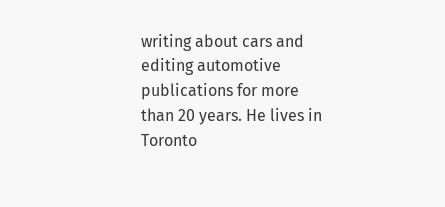writing about cars and editing automotive publications for more than 20 years. He lives in Toronto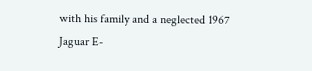with his family and a neglected 1967 Jaguar E-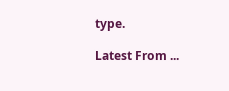type.

Latest From ...